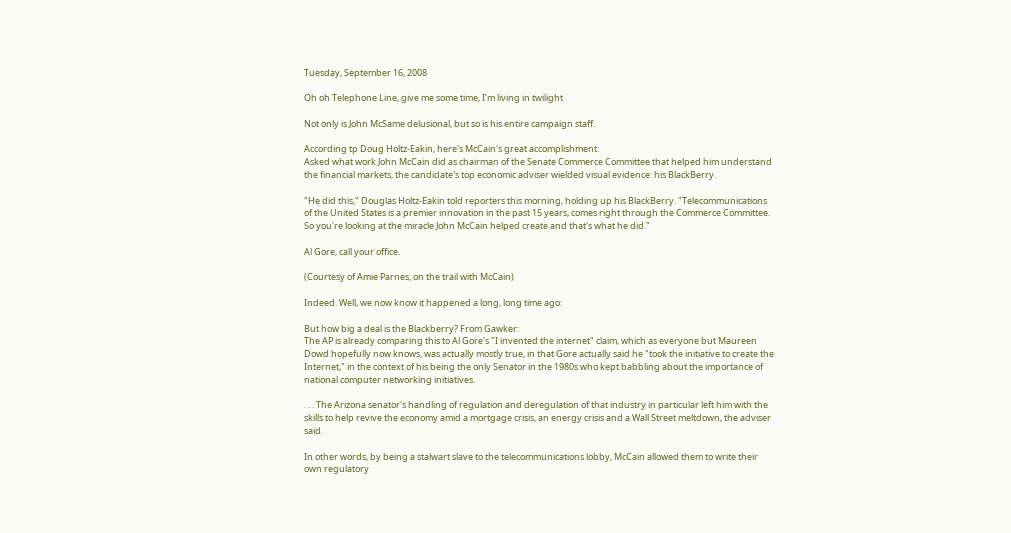Tuesday, September 16, 2008

Oh oh Telephone Line, give me some time, I'm living in twilight

Not only is John McSame delusional, but so is his entire campaign staff.

According tp Doug Holtz-Eakin, here's McCain's great accomplishment:
Asked what work John McCain did as chairman of the Senate Commerce Committee that helped him understand the financial markets, the candidate's top economic adviser wielded visual evidence: his BlackBerry.

"He did this," Douglas Holtz-Eakin told reporters this morning, holding up his BlackBerry. "Telecommunications of the United States is a premier innovation in the past 15 years, comes right through the Commerce Committee. So you're looking at the miracle John McCain helped create and that's what he did."

Al Gore, call your office.

(Courtesy of Amie Parnes, on the trail with McCain)

Indeed. Well, we now know it happened a long, long time ago:

But how big a deal is the Blackberry? From Gawker:
The AP is already comparing this to Al Gore's "I invented the internet" claim, which as everyone but Maureen Dowd hopefully now knows, was actually mostly true, in that Gore actually said he "took the initiative to create the Internet," in the context of his being the only Senator in the 1980s who kept babbling about the importance of national computer networking initiatives.

. . . The Arizona senator's handling of regulation and deregulation of that industry in particular left him with the skills to help revive the economy amid a mortgage crisis, an energy crisis and a Wall Street meltdown, the adviser said.

In other words, by being a stalwart slave to the telecommunications lobby, McCain allowed them to write their own regulatory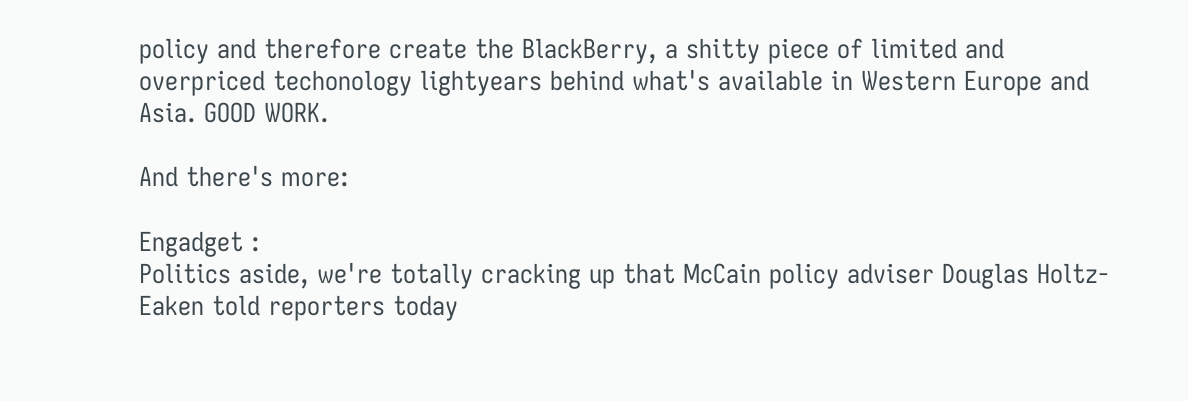policy and therefore create the BlackBerry, a shitty piece of limited and overpriced techonology lightyears behind what's available in Western Europe and Asia. GOOD WORK.

And there's more:

Engadget :
Politics aside, we're totally cracking up that McCain policy adviser Douglas Holtz-Eaken told reporters today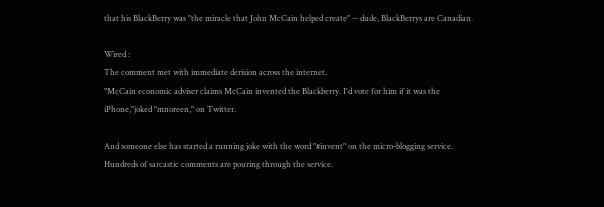that his BlackBerry was "the miracle that John McCain helped create" -- dude, BlackBerrys are Canadian.

Wired :
The comment met with immediate derision across the internet.
"McCain economic adviser claims McCain invented the Blackberry. I'd vote for him if it was the iPhone,"joked "mnoreen," on Twitter.

And someone else has started a running joke with the word "#invent" on the micro-blogging service. Hundreds of sarcastic comments are pouring through the service.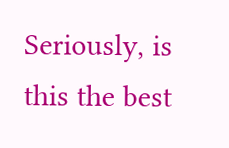Seriously, is this the best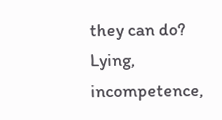they can do? Lying, incompetence,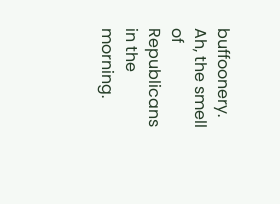buffoonery. Ah, the smell of Republicans in the morning.